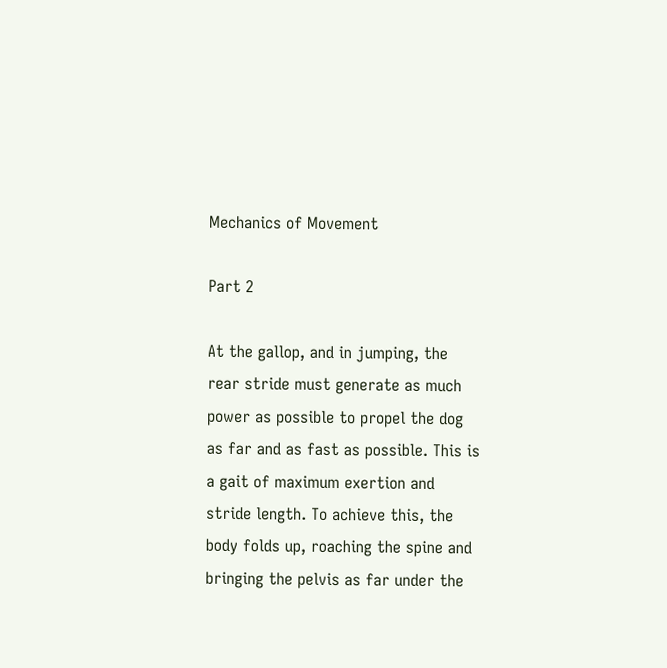Mechanics of Movement

Part 2

At the gallop, and in jumping, the rear stride must generate as much power as possible to propel the dog as far and as fast as possible. This is a gait of maximum exertion and stride length. To achieve this, the body folds up, roaching the spine and bringing the pelvis as far under the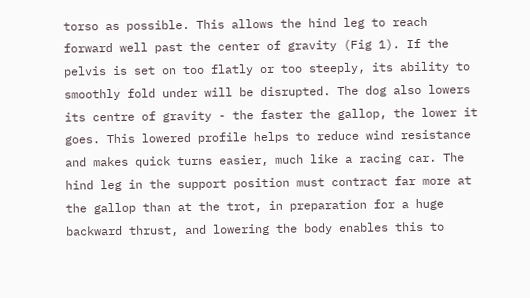torso as possible. This allows the hind leg to reach forward well past the center of gravity (Fig 1). If the pelvis is set on too flatly or too steeply, its ability to smoothly fold under will be disrupted. The dog also lowers its centre of gravity - the faster the gallop, the lower it goes. This lowered profile helps to reduce wind resistance and makes quick turns easier, much like a racing car. The hind leg in the support position must contract far more at the gallop than at the trot, in preparation for a huge backward thrust, and lowering the body enables this to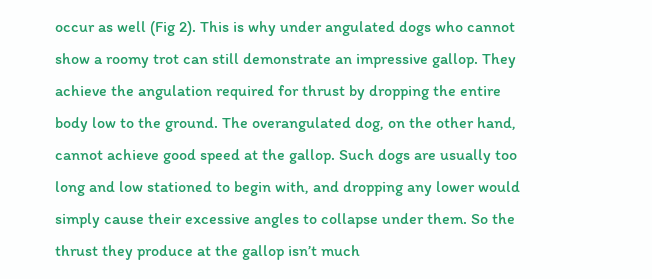occur as well (Fig 2). This is why under angulated dogs who cannot show a roomy trot can still demonstrate an impressive gallop. They achieve the angulation required for thrust by dropping the entire body low to the ground. The overangulated dog, on the other hand, cannot achieve good speed at the gallop. Such dogs are usually too long and low stationed to begin with, and dropping any lower would simply cause their excessive angles to collapse under them. So the thrust they produce at the gallop isn’t much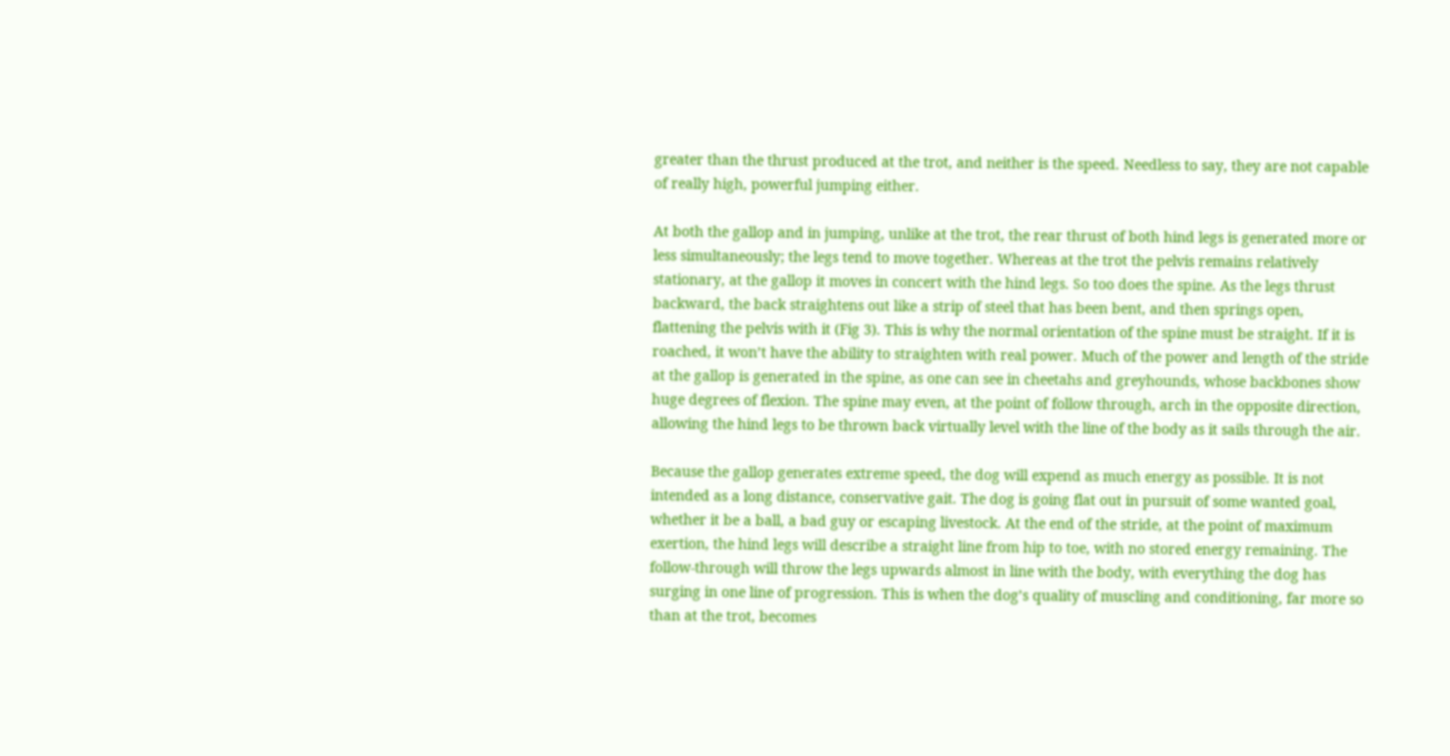greater than the thrust produced at the trot, and neither is the speed. Needless to say, they are not capable of really high, powerful jumping either.

At both the gallop and in jumping, unlike at the trot, the rear thrust of both hind legs is generated more or less simultaneously; the legs tend to move together. Whereas at the trot the pelvis remains relatively stationary, at the gallop it moves in concert with the hind legs. So too does the spine. As the legs thrust backward, the back straightens out like a strip of steel that has been bent, and then springs open, flattening the pelvis with it (Fig 3). This is why the normal orientation of the spine must be straight. If it is roached, it won’t have the ability to straighten with real power. Much of the power and length of the stride at the gallop is generated in the spine, as one can see in cheetahs and greyhounds, whose backbones show huge degrees of flexion. The spine may even, at the point of follow through, arch in the opposite direction, allowing the hind legs to be thrown back virtually level with the line of the body as it sails through the air.

Because the gallop generates extreme speed, the dog will expend as much energy as possible. It is not intended as a long distance, conservative gait. The dog is going flat out in pursuit of some wanted goal, whether it be a ball, a bad guy or escaping livestock. At the end of the stride, at the point of maximum exertion, the hind legs will describe a straight line from hip to toe, with no stored energy remaining. The follow-through will throw the legs upwards almost in line with the body, with everything the dog has surging in one line of progression. This is when the dog’s quality of muscling and conditioning, far more so than at the trot, becomes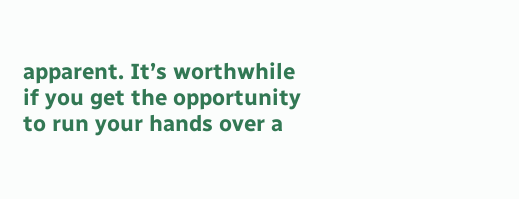apparent. It’s worthwhile if you get the opportunity to run your hands over a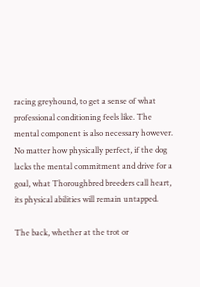racing greyhound, to get a sense of what professional conditioning feels like. The mental component is also necessary however. No matter how physically perfect, if the dog lacks the mental commitment and drive for a goal, what Thoroughbred breeders call heart, its physical abilities will remain untapped.

The back, whether at the trot or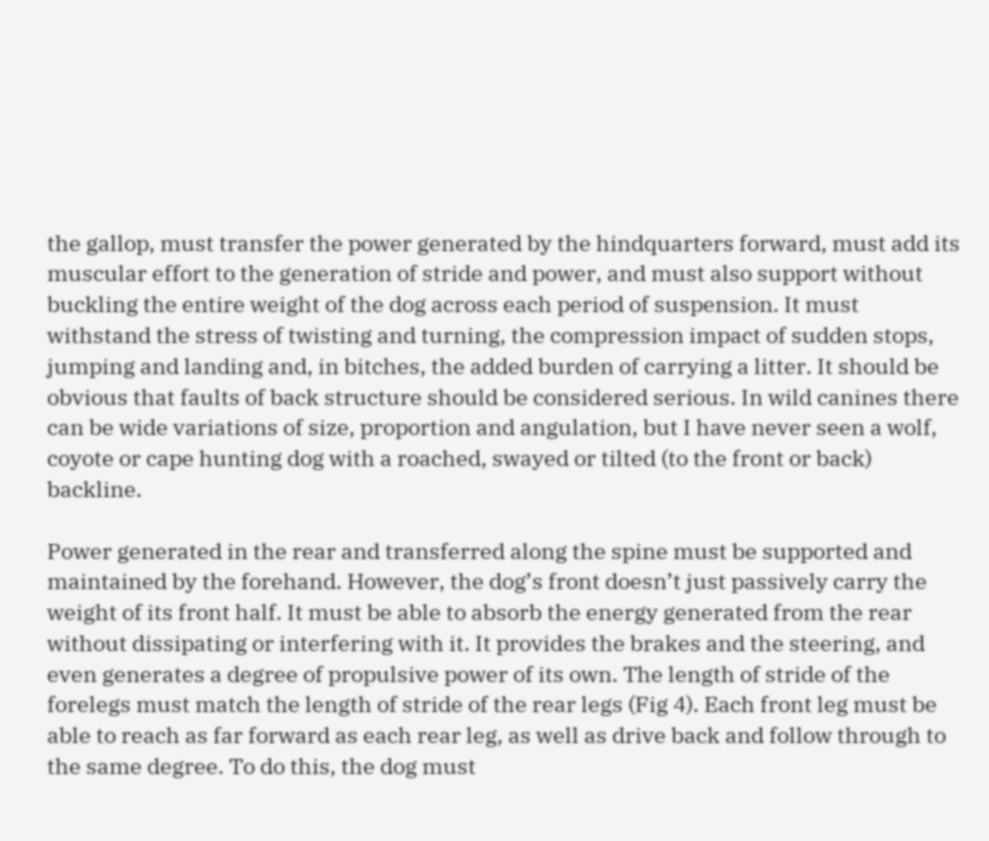the gallop, must transfer the power generated by the hindquarters forward, must add its muscular effort to the generation of stride and power, and must also support without buckling the entire weight of the dog across each period of suspension. It must withstand the stress of twisting and turning, the compression impact of sudden stops, jumping and landing and, in bitches, the added burden of carrying a litter. It should be obvious that faults of back structure should be considered serious. In wild canines there can be wide variations of size, proportion and angulation, but I have never seen a wolf, coyote or cape hunting dog with a roached, swayed or tilted (to the front or back) backline.

Power generated in the rear and transferred along the spine must be supported and maintained by the forehand. However, the dog’s front doesn’t just passively carry the weight of its front half. It must be able to absorb the energy generated from the rear without dissipating or interfering with it. It provides the brakes and the steering, and even generates a degree of propulsive power of its own. The length of stride of the forelegs must match the length of stride of the rear legs (Fig 4). Each front leg must be able to reach as far forward as each rear leg, as well as drive back and follow through to the same degree. To do this, the dog must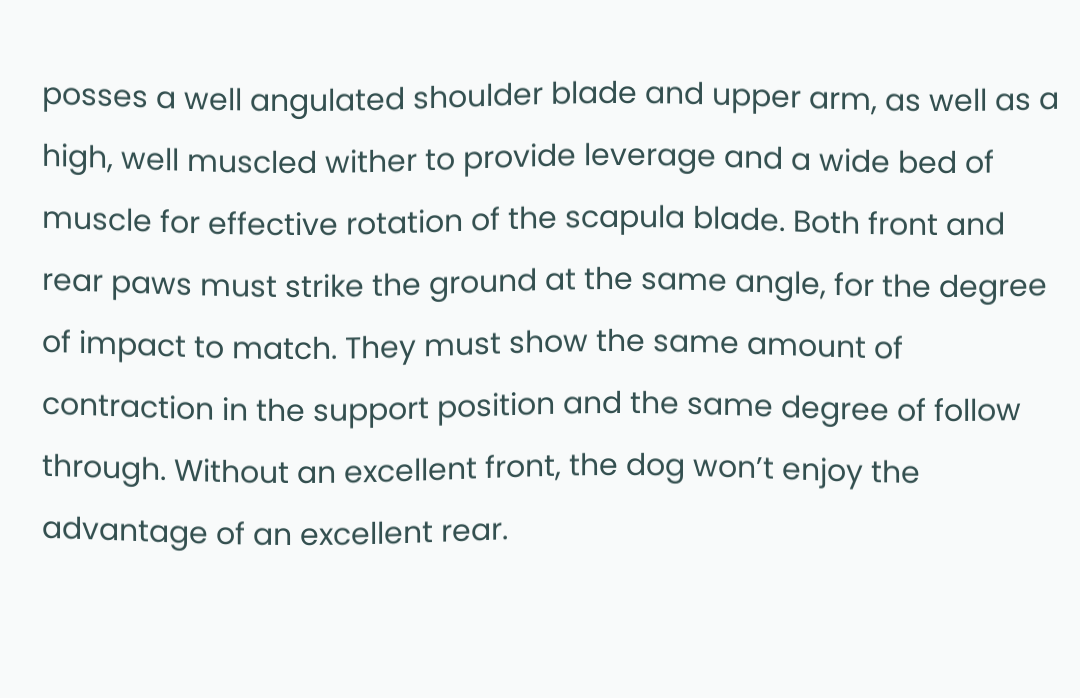posses a well angulated shoulder blade and upper arm, as well as a high, well muscled wither to provide leverage and a wide bed of muscle for effective rotation of the scapula blade. Both front and rear paws must strike the ground at the same angle, for the degree of impact to match. They must show the same amount of contraction in the support position and the same degree of follow through. Without an excellent front, the dog won’t enjoy the advantage of an excellent rear.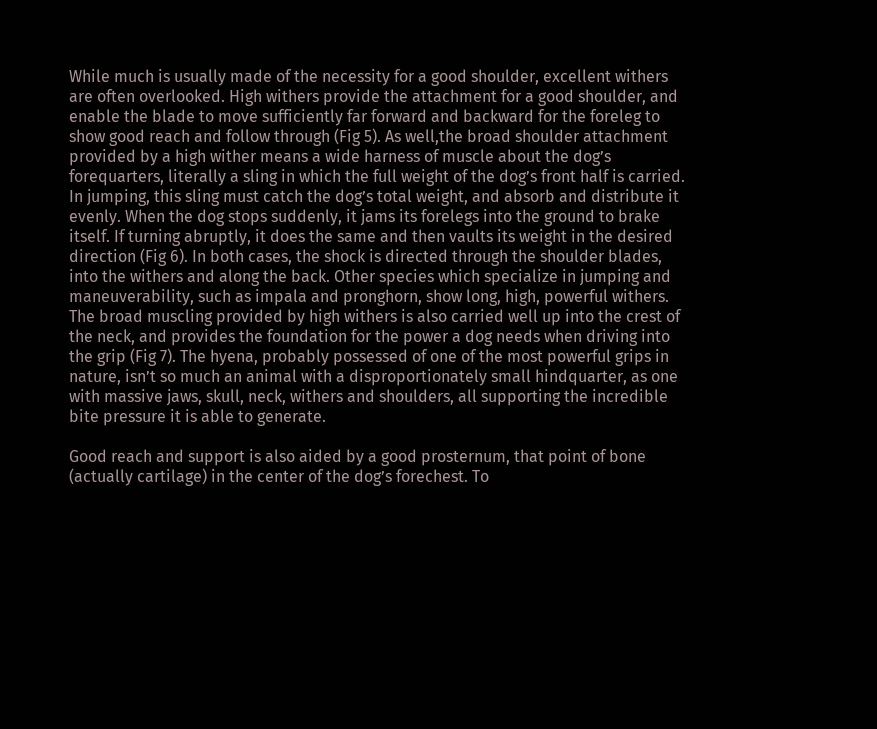While much is usually made of the necessity for a good shoulder, excellent withers are often overlooked. High withers provide the attachment for a good shoulder, and enable the blade to move sufficiently far forward and backward for the foreleg to show good reach and follow through (Fig 5). As well,the broad shoulder attachment provided by a high wither means a wide harness of muscle about the dog’s forequarters, literally a sling in which the full weight of the dog’s front half is carried. In jumping, this sling must catch the dog’s total weight, and absorb and distribute it evenly. When the dog stops suddenly, it jams its forelegs into the ground to brake itself. If turning abruptly, it does the same and then vaults its weight in the desired direction (Fig 6). In both cases, the shock is directed through the shoulder blades, into the withers and along the back. Other species which specialize in jumping and maneuverability, such as impala and pronghorn, show long, high, powerful withers. The broad muscling provided by high withers is also carried well up into the crest of the neck, and provides the foundation for the power a dog needs when driving into the grip (Fig 7). The hyena, probably possessed of one of the most powerful grips in nature, isn’t so much an animal with a disproportionately small hindquarter, as one with massive jaws, skull, neck, withers and shoulders, all supporting the incredible bite pressure it is able to generate.

Good reach and support is also aided by a good prosternum, that point of bone (actually cartilage) in the center of the dog’s forechest. To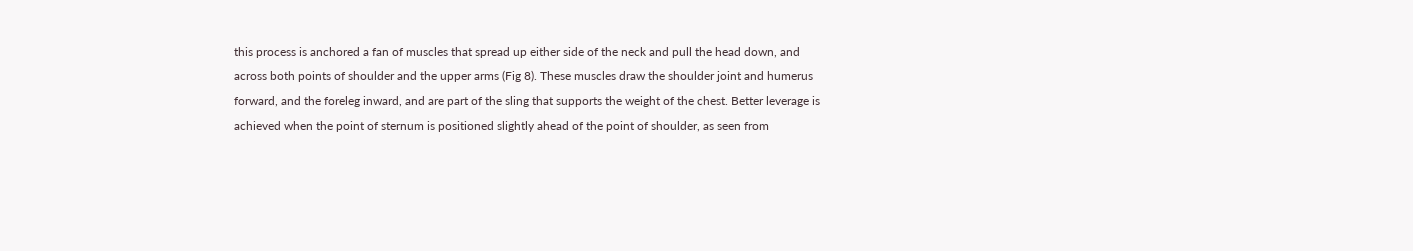this process is anchored a fan of muscles that spread up either side of the neck and pull the head down, and across both points of shoulder and the upper arms (Fig 8). These muscles draw the shoulder joint and humerus forward, and the foreleg inward, and are part of the sling that supports the weight of the chest. Better leverage is achieved when the point of sternum is positioned slightly ahead of the point of shoulder, as seen from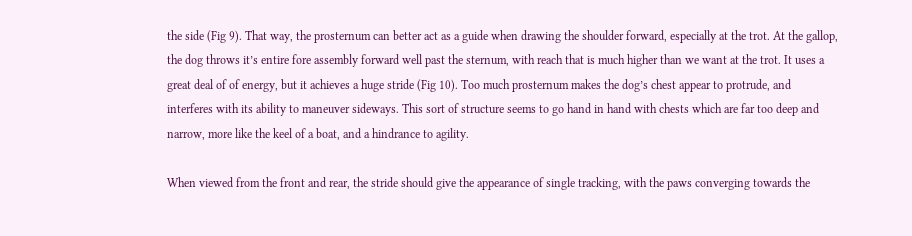the side (Fig 9). That way, the prosternum can better act as a guide when drawing the shoulder forward, especially at the trot. At the gallop, the dog throws it’s entire fore assembly forward well past the sternum, with reach that is much higher than we want at the trot. It uses a great deal of of energy, but it achieves a huge stride (Fig 10). Too much prosternum makes the dog’s chest appear to protrude, and interferes with its ability to maneuver sideways. This sort of structure seems to go hand in hand with chests which are far too deep and narrow, more like the keel of a boat, and a hindrance to agility.

When viewed from the front and rear, the stride should give the appearance of single tracking, with the paws converging towards the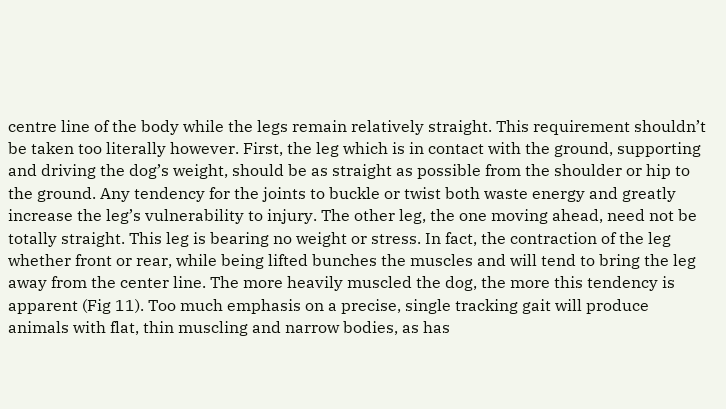centre line of the body while the legs remain relatively straight. This requirement shouldn’t be taken too literally however. First, the leg which is in contact with the ground, supporting and driving the dog’s weight, should be as straight as possible from the shoulder or hip to the ground. Any tendency for the joints to buckle or twist both waste energy and greatly increase the leg’s vulnerability to injury. The other leg, the one moving ahead, need not be totally straight. This leg is bearing no weight or stress. In fact, the contraction of the leg whether front or rear, while being lifted bunches the muscles and will tend to bring the leg away from the center line. The more heavily muscled the dog, the more this tendency is apparent (Fig 11). Too much emphasis on a precise, single tracking gait will produce animals with flat, thin muscling and narrow bodies, as has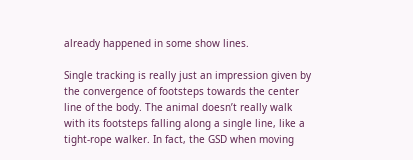already happened in some show lines.

Single tracking is really just an impression given by the convergence of footsteps towards the center line of the body. The animal doesn’t really walk with its footsteps falling along a single line, like a tight-rope walker. In fact, the GSD when moving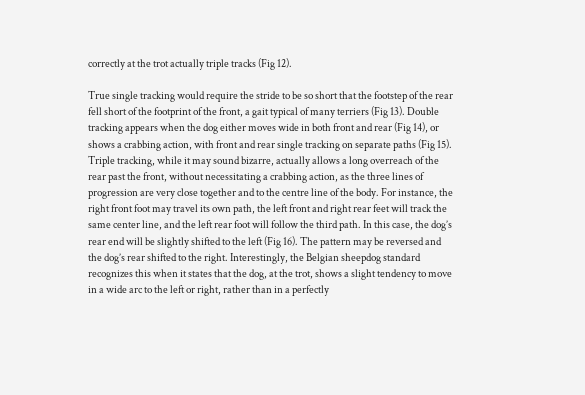correctly at the trot actually triple tracks (Fig 12).

True single tracking would require the stride to be so short that the footstep of the rear fell short of the footprint of the front, a gait typical of many terriers (Fig 13). Double tracking appears when the dog either moves wide in both front and rear (Fig 14), or shows a crabbing action, with front and rear single tracking on separate paths (Fig 15). Triple tracking, while it may sound bizarre, actually allows a long overreach of the rear past the front, without necessitating a crabbing action, as the three lines of progression are very close together and to the centre line of the body. For instance, the right front foot may travel its own path, the left front and right rear feet will track the same center line, and the left rear foot will follow the third path. In this case, the dog’s rear end will be slightly shifted to the left (Fig 16). The pattern may be reversed and the dog’s rear shifted to the right. Interestingly, the Belgian sheepdog standard recognizes this when it states that the dog, at the trot, shows a slight tendency to move in a wide arc to the left or right, rather than in a perfectly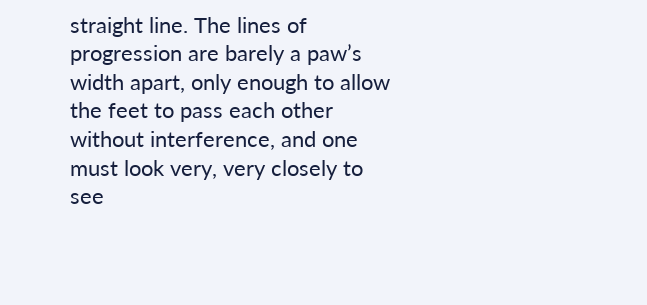straight line. The lines of progression are barely a paw’s width apart, only enough to allow the feet to pass each other without interference, and one must look very, very closely to see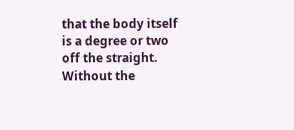that the body itself is a degree or two off the straight. Without the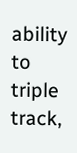ability to triple track,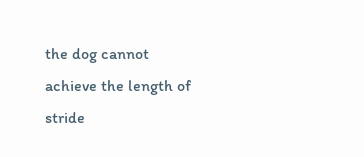the dog cannot achieve the length of stride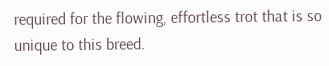required for the flowing, effortless trot that is so unique to this breed.